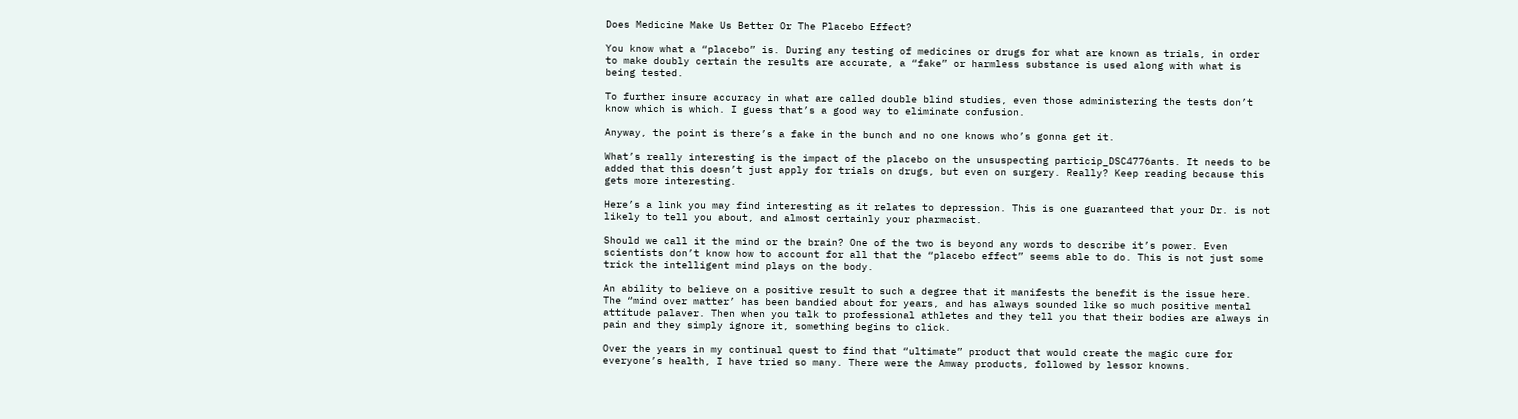Does Medicine Make Us Better Or The Placebo Effect?

You know what a “placebo” is. During any testing of medicines or drugs for what are known as trials, in order to make doubly certain the results are accurate, a “fake” or harmless substance is used along with what is being tested.

To further insure accuracy in what are called double blind studies, even those administering the tests don’t know which is which. I guess that’s a good way to eliminate confusion.

Anyway, the point is there’s a fake in the bunch and no one knows who’s gonna get it.

What’s really interesting is the impact of the placebo on the unsuspecting particip_DSC4776ants. It needs to be added that this doesn’t just apply for trials on drugs, but even on surgery. Really? Keep reading because this gets more interesting.

Here’s a link you may find interesting as it relates to depression. This is one guaranteed that your Dr. is not likely to tell you about, and almost certainly your pharmacist.

Should we call it the mind or the brain? One of the two is beyond any words to describe it’s power. Even scientists don’t know how to account for all that the “placebo effect” seems able to do. This is not just some trick the intelligent mind plays on the body.

An ability to believe on a positive result to such a degree that it manifests the benefit is the issue here. The “mind over matter’ has been bandied about for years, and has always sounded like so much positive mental attitude palaver. Then when you talk to professional athletes and they tell you that their bodies are always in pain and they simply ignore it, something begins to click.

Over the years in my continual quest to find that “ultimate” product that would create the magic cure for everyone’s health, I have tried so many. There were the Amway products, followed by lessor knowns.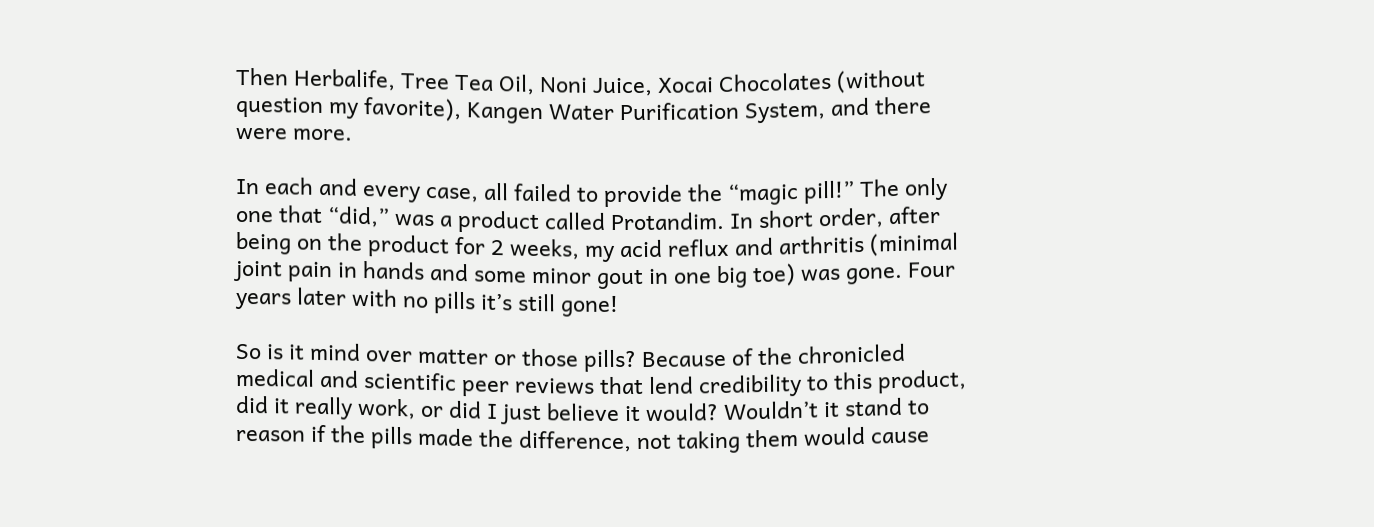Then Herbalife, Tree Tea Oil, Noni Juice, Xocai Chocolates (without question my favorite), Kangen Water Purification System, and there were more.

In each and every case, all failed to provide the “magic pill!” The only one that “did,” was a product called Protandim. In short order, after being on the product for 2 weeks, my acid reflux and arthritis (minimal joint pain in hands and some minor gout in one big toe) was gone. Four years later with no pills it’s still gone!

So is it mind over matter or those pills? Because of the chronicled medical and scientific peer reviews that lend credibility to this product, did it really work, or did I just believe it would? Wouldn’t it stand to reason if the pills made the difference, not taking them would cause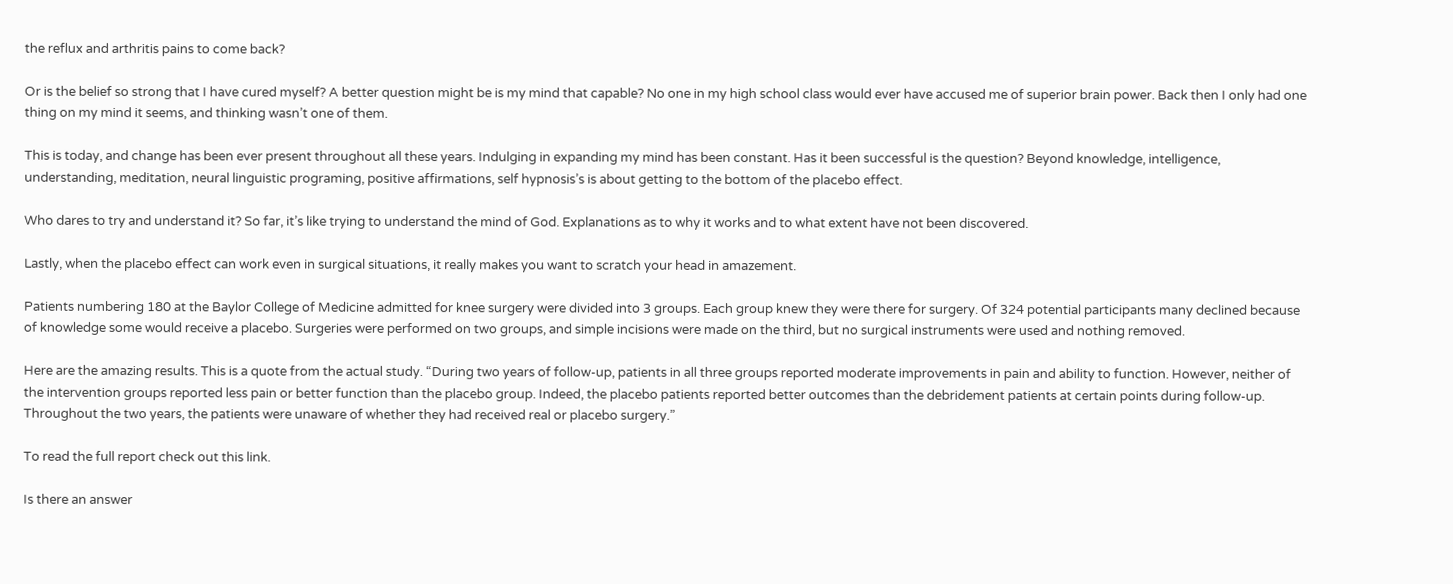the reflux and arthritis pains to come back?

Or is the belief so strong that I have cured myself? A better question might be is my mind that capable? No one in my high school class would ever have accused me of superior brain power. Back then I only had one thing on my mind it seems, and thinking wasn’t one of them.

This is today, and change has been ever present throughout all these years. Indulging in expanding my mind has been constant. Has it been successful is the question? Beyond knowledge, intelligence, understanding, meditation, neural linguistic programing, positive affirmations, self hypnosis’s is about getting to the bottom of the placebo effect.

Who dares to try and understand it? So far, it’s like trying to understand the mind of God. Explanations as to why it works and to what extent have not been discovered.

Lastly, when the placebo effect can work even in surgical situations, it really makes you want to scratch your head in amazement.

Patients numbering 180 at the Baylor College of Medicine admitted for knee surgery were divided into 3 groups. Each group knew they were there for surgery. Of 324 potential participants many declined because of knowledge some would receive a placebo. Surgeries were performed on two groups, and simple incisions were made on the third, but no surgical instruments were used and nothing removed.

Here are the amazing results. This is a quote from the actual study. “During two years of follow-up, patients in all three groups reported moderate improvements in pain and ability to function. However, neither of the intervention groups reported less pain or better function than the placebo group. Indeed, the placebo patients reported better outcomes than the debridement patients at certain points during follow-up. Throughout the two years, the patients were unaware of whether they had received real or placebo surgery.”

To read the full report check out this link.

Is there an answer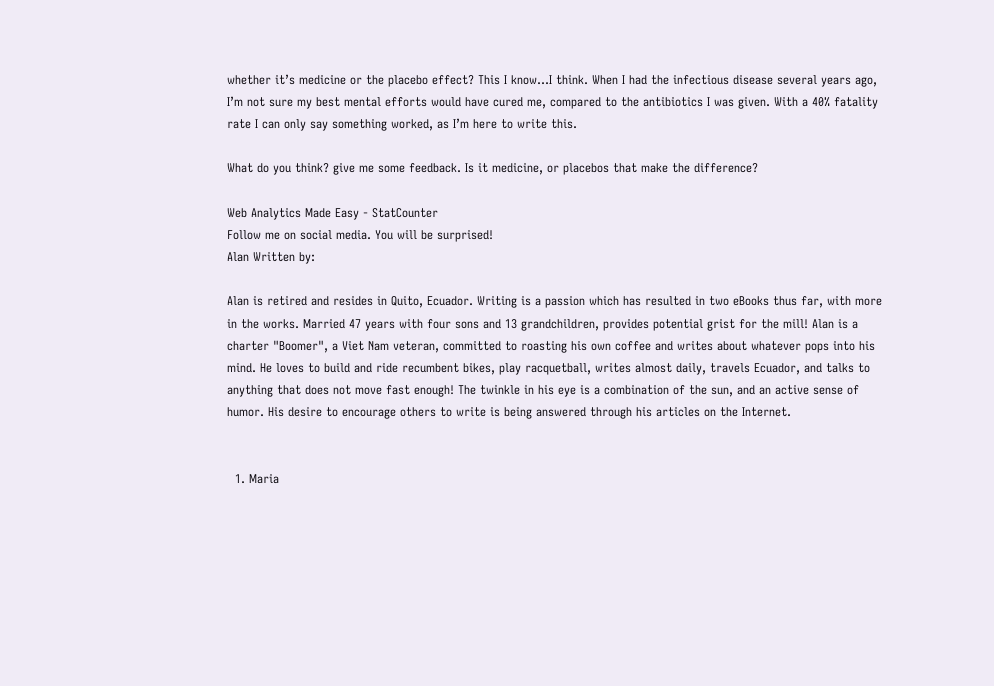whether it’s medicine or the placebo effect? This I know…I think. When I had the infectious disease several years ago, I’m not sure my best mental efforts would have cured me, compared to the antibiotics I was given. With a 40% fatality rate I can only say something worked, as I’m here to write this.

What do you think? give me some feedback. Is it medicine, or placebos that make the difference?

Web Analytics Made Easy - StatCounter
Follow me on social media. You will be surprised!
Alan Written by:

Alan is retired and resides in Quito, Ecuador. Writing is a passion which has resulted in two eBooks thus far, with more in the works. Married 47 years with four sons and 13 grandchildren, provides potential grist for the mill! Alan is a charter "Boomer", a Viet Nam veteran, committed to roasting his own coffee and writes about whatever pops into his mind. He loves to build and ride recumbent bikes, play racquetball, writes almost daily, travels Ecuador, and talks to anything that does not move fast enough! The twinkle in his eye is a combination of the sun, and an active sense of humor. His desire to encourage others to write is being answered through his articles on the Internet.


  1. Maria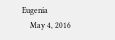Eugenia
    May 4, 2016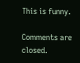This is funny.

Comments are closed.